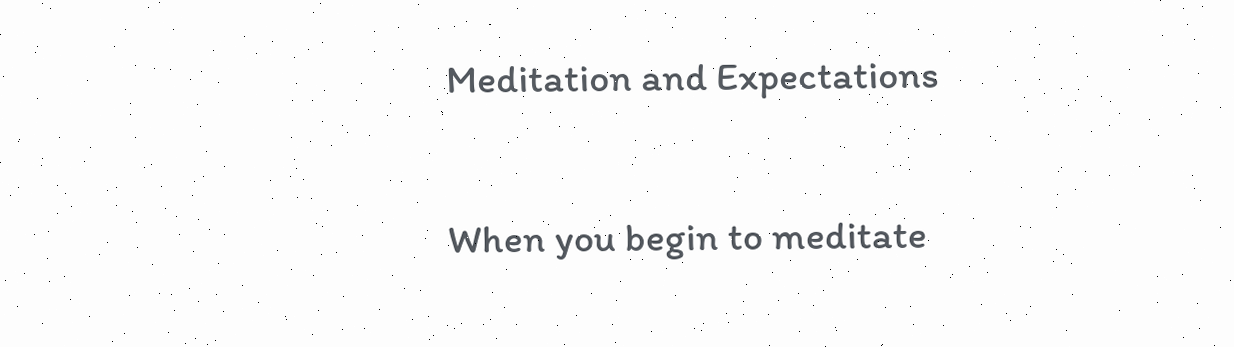Meditation and Expectations

When you begin to meditate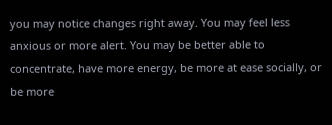you may notice changes right away. You may feel less anxious or more alert. You may be better able to concentrate, have more energy, be more at ease socially, or be more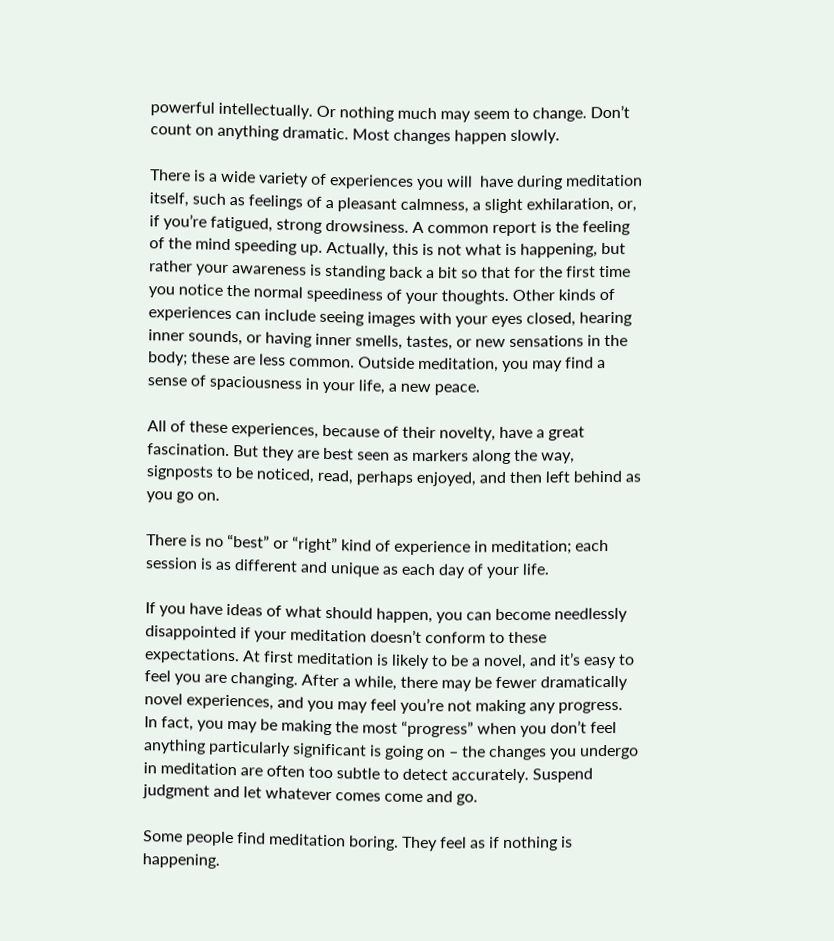powerful intellectually. Or nothing much may seem to change. Don’t count on anything dramatic. Most changes happen slowly.

There is a wide variety of experiences you will  have during meditation itself, such as feelings of a pleasant calmness, a slight exhilaration, or, if you’re fatigued, strong drowsiness. A common report is the feeling of the mind speeding up. Actually, this is not what is happening, but rather your awareness is standing back a bit so that for the first time you notice the normal speediness of your thoughts. Other kinds of experiences can include seeing images with your eyes closed, hearing inner sounds, or having inner smells, tastes, or new sensations in the body; these are less common. Outside meditation, you may find a sense of spaciousness in your life, a new peace.

All of these experiences, because of their novelty, have a great fascination. But they are best seen as markers along the way, signposts to be noticed, read, perhaps enjoyed, and then left behind as you go on.

There is no “best” or “right” kind of experience in meditation; each session is as different and unique as each day of your life.

If you have ideas of what should happen, you can become needlessly disappointed if your meditation doesn’t conform to these expectations. At first meditation is likely to be a novel, and it’s easy to feel you are changing. After a while, there may be fewer dramatically novel experiences, and you may feel you’re not making any progress. In fact, you may be making the most “progress” when you don’t feel anything particularly significant is going on – the changes you undergo in meditation are often too subtle to detect accurately. Suspend judgment and let whatever comes come and go.

Some people find meditation boring. They feel as if nothing is happening.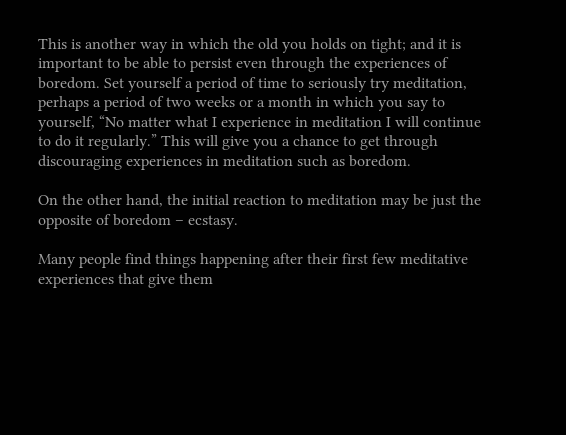This is another way in which the old you holds on tight; and it is important to be able to persist even through the experiences of boredom. Set yourself a period of time to seriously try meditation, perhaps a period of two weeks or a month in which you say to yourself, “No matter what I experience in meditation I will continue to do it regularly.” This will give you a chance to get through discouraging experiences in meditation such as boredom.

On the other hand, the initial reaction to meditation may be just the opposite of boredom – ecstasy.

Many people find things happening after their first few meditative experiences that give them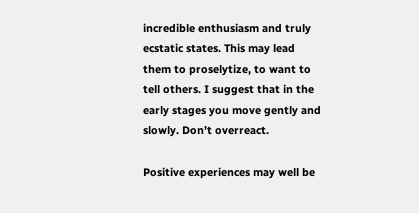incredible enthusiasm and truly ecstatic states. This may lead them to proselytize, to want to tell others. I suggest that in the early stages you move gently and slowly. Don’t overreact.

Positive experiences may well be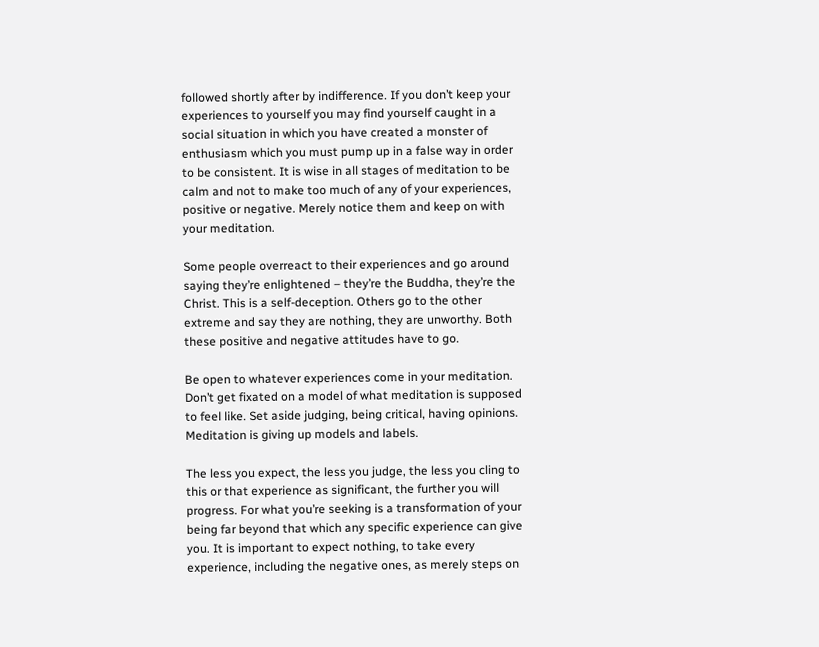followed shortly after by indifference. If you don’t keep your experiences to yourself you may find yourself caught in a social situation in which you have created a monster of enthusiasm which you must pump up in a false way in order to be consistent. It is wise in all stages of meditation to be calm and not to make too much of any of your experiences, positive or negative. Merely notice them and keep on with your meditation.

Some people overreact to their experiences and go around saying they’re enlightened – they’re the Buddha, they’re the Christ. This is a self-deception. Others go to the other extreme and say they are nothing, they are unworthy. Both these positive and negative attitudes have to go.

Be open to whatever experiences come in your meditation. Don’t get fixated on a model of what meditation is supposed to feel like. Set aside judging, being critical, having opinions. Meditation is giving up models and labels.

The less you expect, the less you judge, the less you cling to this or that experience as significant, the further you will progress. For what you’re seeking is a transformation of your being far beyond that which any specific experience can give you. It is important to expect nothing, to take every experience, including the negative ones, as merely steps on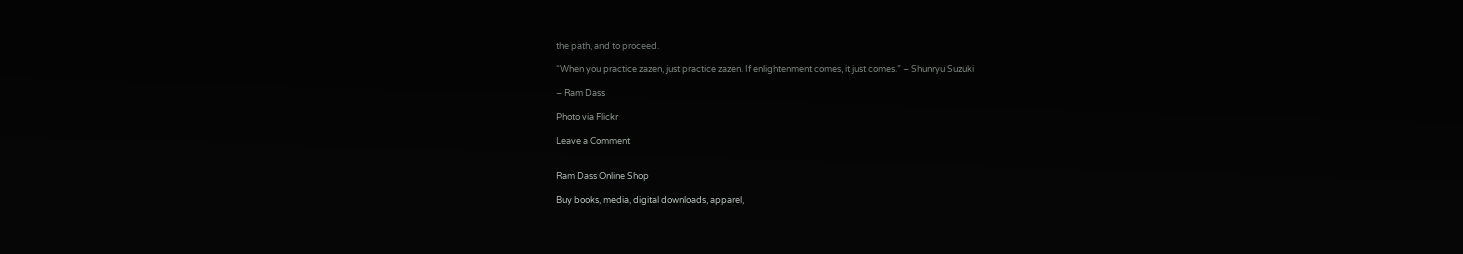the path, and to proceed.

“When you practice zazen, just practice zazen. If enlightenment comes, it just comes.” – Shunryu Suzuki

– Ram Dass

Photo via Flickr

Leave a Comment


Ram Dass Online Shop

Buy books, media, digital downloads, apparel,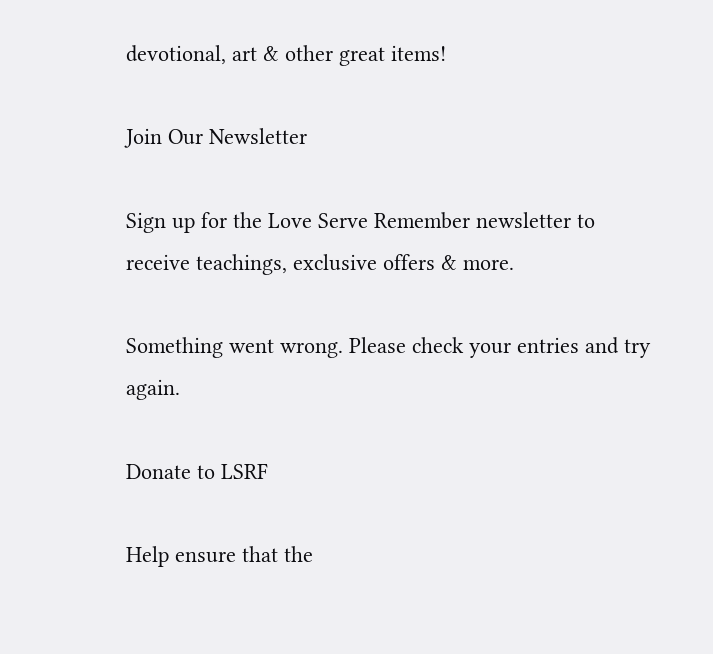devotional, art & other great items!

Join Our Newsletter

Sign up for the Love Serve Remember newsletter to receive teachings, exclusive offers & more.

Something went wrong. Please check your entries and try again.

Donate to LSRF

Help ensure that the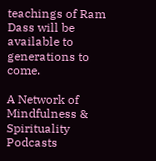teachings of Ram Dass will be available to generations to come.

A Network of Mindfulness & Spirituality Podcasts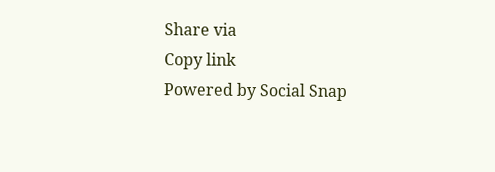Share via
Copy link
Powered by Social Snap